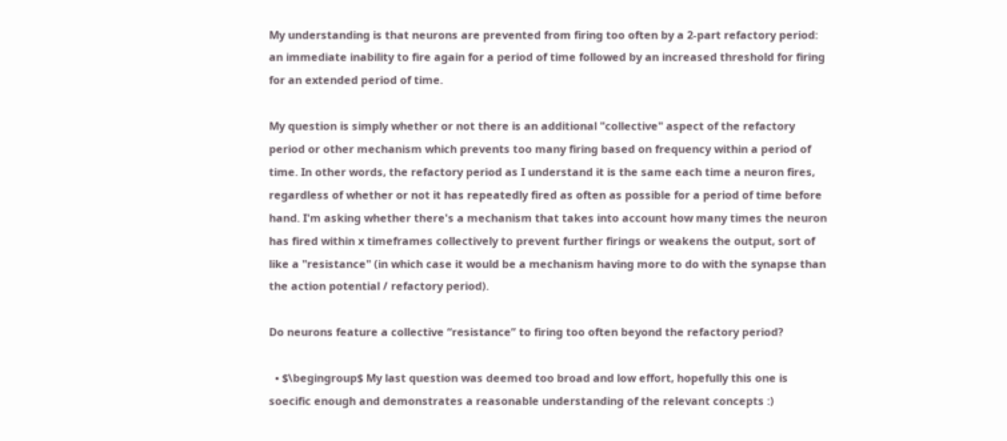My understanding is that neurons are prevented from firing too often by a 2-part refactory period: an immediate inability to fire again for a period of time followed by an increased threshold for firing for an extended period of time.

My question is simply whether or not there is an additional "collective" aspect of the refactory period or other mechanism which prevents too many firing based on frequency within a period of time. In other words, the refactory period as I understand it is the same each time a neuron fires, regardless of whether or not it has repeatedly fired as often as possible for a period of time before hand. I'm asking whether there's a mechanism that takes into account how many times the neuron has fired within x timeframes collectively to prevent further firings or weakens the output, sort of like a "resistance" (in which case it would be a mechanism having more to do with the synapse than the action potential / refactory period).

Do neurons feature a collective “resistance” to firing too often beyond the refactory period?

  • $\begingroup$ My last question was deemed too broad and low effort, hopefully this one is soecific enough and demonstrates a reasonable understanding of the relevant concepts :)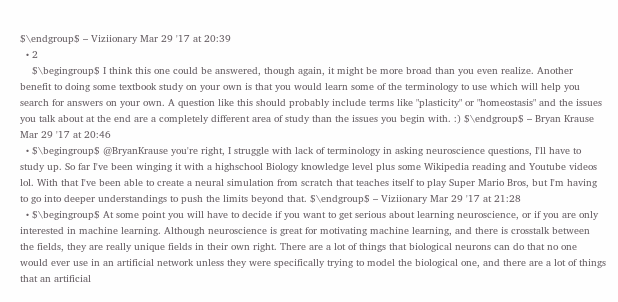$\endgroup$ – Viziionary Mar 29 '17 at 20:39
  • 2
    $\begingroup$ I think this one could be answered, though again, it might be more broad than you even realize. Another benefit to doing some textbook study on your own is that you would learn some of the terminology to use which will help you search for answers on your own. A question like this should probably include terms like "plasticity" or "homeostasis" and the issues you talk about at the end are a completely different area of study than the issues you begin with. :) $\endgroup$ – Bryan Krause Mar 29 '17 at 20:46
  • $\begingroup$ @BryanKrause you're right, I struggle with lack of terminology in asking neuroscience questions, I'll have to study up. So far I've been winging it with a highschool Biology knowledge level plus some Wikipedia reading and Youtube videos lol. With that I've been able to create a neural simulation from scratch that teaches itself to play Super Mario Bros, but I'm having to go into deeper understandings to push the limits beyond that. $\endgroup$ – Viziionary Mar 29 '17 at 21:28
  • $\begingroup$ At some point you will have to decide if you want to get serious about learning neuroscience, or if you are only interested in machine learning. Although neuroscience is great for motivating machine learning, and there is crosstalk between the fields, they are really unique fields in their own right. There are a lot of things that biological neurons can do that no one would ever use in an artificial network unless they were specifically trying to model the biological one, and there are a lot of things that an artificial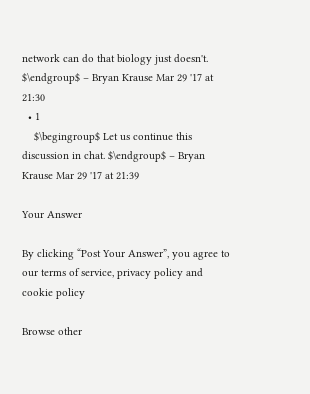network can do that biology just doesn't. $\endgroup$ – Bryan Krause Mar 29 '17 at 21:30
  • 1
    $\begingroup$ Let us continue this discussion in chat. $\endgroup$ – Bryan Krause Mar 29 '17 at 21:39

Your Answer

By clicking “Post Your Answer”, you agree to our terms of service, privacy policy and cookie policy

Browse other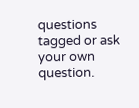questions tagged or ask your own question.